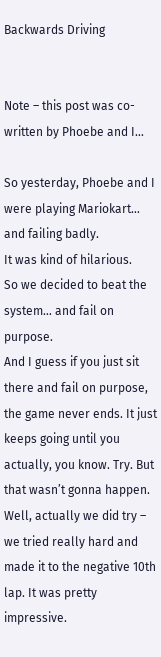Backwards Driving


Note – this post was co-written by Phoebe and I…

So yesterday, Phoebe and I were playing Mariokart… and failing badly.
It was kind of hilarious.
So we decided to beat the system… and fail on purpose.
And I guess if you just sit there and fail on purpose, the game never ends. It just keeps going until you actually, you know. Try. But that wasn’t gonna happen.
Well, actually we did try – we tried really hard and made it to the negative 10th lap. It was pretty impressive.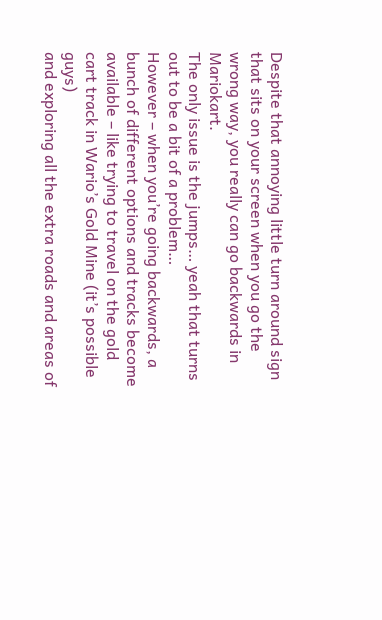Despite that annoying little turn around sign that sits on your screen when you go the wrong way, you really can go backwards in Mariokart.
The only issue is the jumps… yeah that turns out to be a bit of a problem…
However – when you’re going backwards, a bunch of different options and tracks become available – like trying to travel on the gold cart track in Wario’s Gold Mine (it’s possible guys)
and exploring all the extra roads and areas of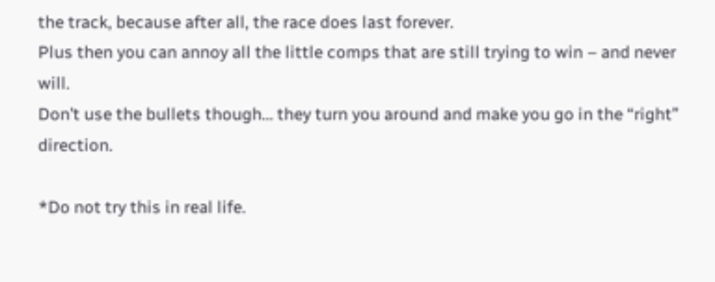the track, because after all, the race does last forever.
Plus then you can annoy all the little comps that are still trying to win – and never will.
Don’t use the bullets though… they turn you around and make you go in the “right” direction.

*Do not try this in real life.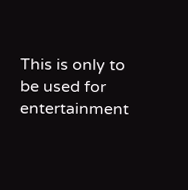This is only to be used for entertainment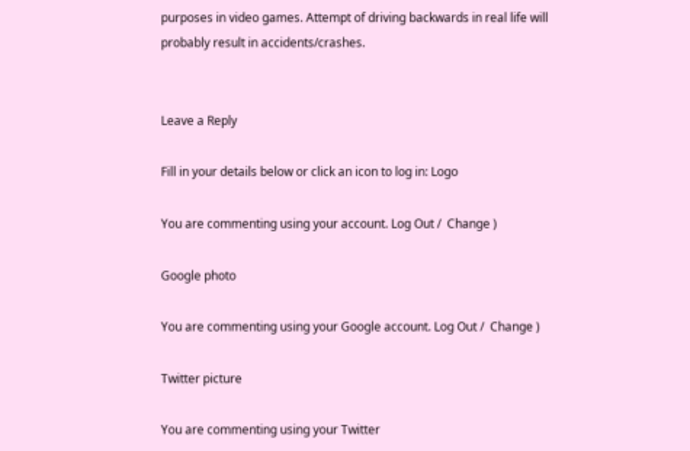purposes in video games. Attempt of driving backwards in real life will probably result in accidents/crashes.


Leave a Reply

Fill in your details below or click an icon to log in: Logo

You are commenting using your account. Log Out /  Change )

Google photo

You are commenting using your Google account. Log Out /  Change )

Twitter picture

You are commenting using your Twitter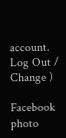account. Log Out /  Change )

Facebook photo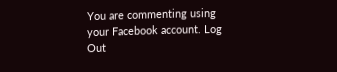You are commenting using your Facebook account. Log Out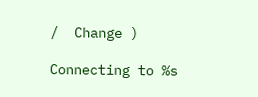/  Change )

Connecting to %s